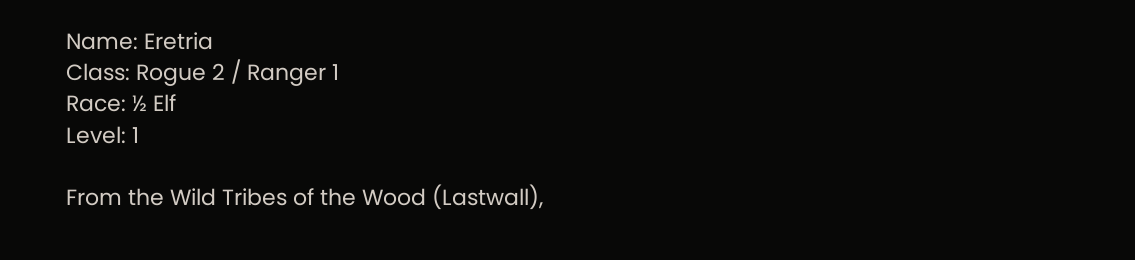Name: Eretria
Class: Rogue 2 / Ranger 1
Race: ½ Elf
Level: 1

From the Wild Tribes of the Wood (Lastwall),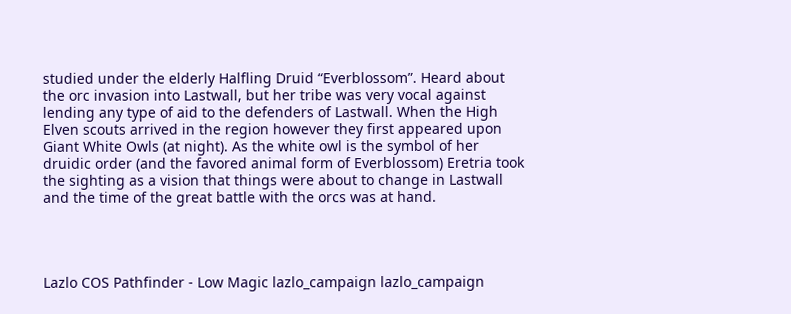studied under the elderly Halfling Druid “Everblossom”. Heard about the orc invasion into Lastwall, but her tribe was very vocal against lending any type of aid to the defenders of Lastwall. When the High Elven scouts arrived in the region however they first appeared upon Giant White Owls (at night). As the white owl is the symbol of her druidic order (and the favored animal form of Everblossom) Eretria took the sighting as a vision that things were about to change in Lastwall and the time of the great battle with the orcs was at hand.




Lazlo COS Pathfinder - Low Magic lazlo_campaign lazlo_campaign